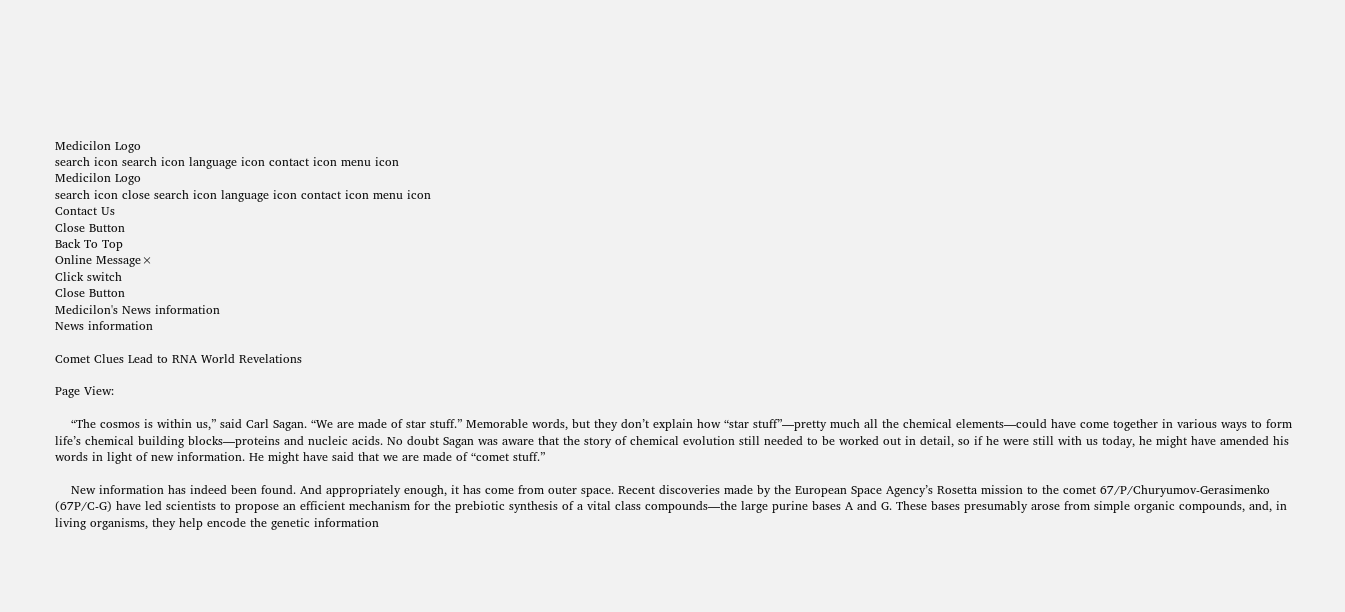Medicilon Logo
search icon search icon language icon contact icon menu icon
Medicilon Logo
search icon close search icon language icon contact icon menu icon
Contact Us
Close Button
Back To Top
Online Message×
Click switch
Close Button
Medicilon's News information
News information

Comet Clues Lead to RNA World Revelations

Page View:

    “The cosmos is within us,” said Carl Sagan. “We are made of star stuff.” Memorable words, but they don’t explain how “star stuff”—pretty much all the chemical elements—could have come together in various ways to form life’s chemical building blocks—proteins and nucleic acids. No doubt Sagan was aware that the story of chemical evolution still needed to be worked out in detail, so if he were still with us today, he might have amended his words in light of new information. He might have said that we are made of “comet stuff.”

    New information has indeed been found. And appropriately enough, it has come from outer space. Recent discoveries made by the European Space Agency’s Rosetta mission to the comet 67/P/Churyumov-Gerasimenko (67P/C-G) have led scientists to propose an efficient mechanism for the prebiotic synthesis of a vital class compounds—the large purine bases A and G. These bases presumably arose from simple organic compounds, and, in living organisms, they help encode the genetic information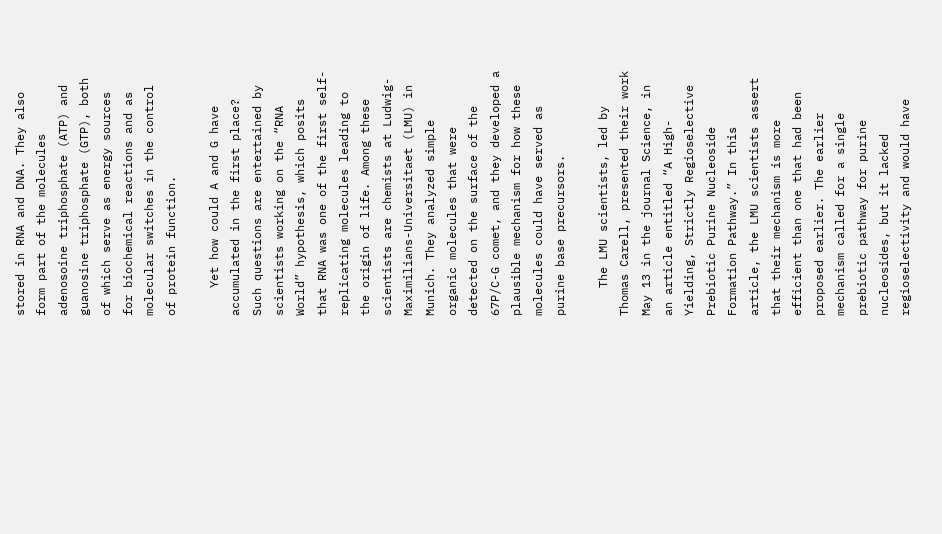stored in RNA and DNA. They also form part of the molecules adenosoine triphosphate (ATP) and guanosine triphosphate (GTP), both of which serve as energy sources for biochemical reactions and as molecular switches in the control of protein function.

    Yet how could A and G have accumulated in the first place? Such questions are entertained by scientists working on the “RNA World” hypothesis, which posits that RNA was one of the first self-replicating molecules leading to the origin of life. Among these scientists are chemists at Ludwig-Maximilians-Universitaet (LMU) in Munich. They analyzed simple organic molecules that were detected on the surface of the 67P/C-G comet, and they developed a plausible mechanism for how these molecules could have served as purine base precursors.

    The LMU scientists, led by Thomas Carell, presented their work May 13 in the journal Science, in an article entitled “A High-Yielding, Strictly Regioselective Prebiotic Purine Nucleoside Formation Pathway.” In this article, the LMU scientists assert that their mechanism is more efficient than one that had been proposed earlier. The earlier mechanism called for a single prebiotic pathway for purine nucleosides, but it lacked regioselectivity and would have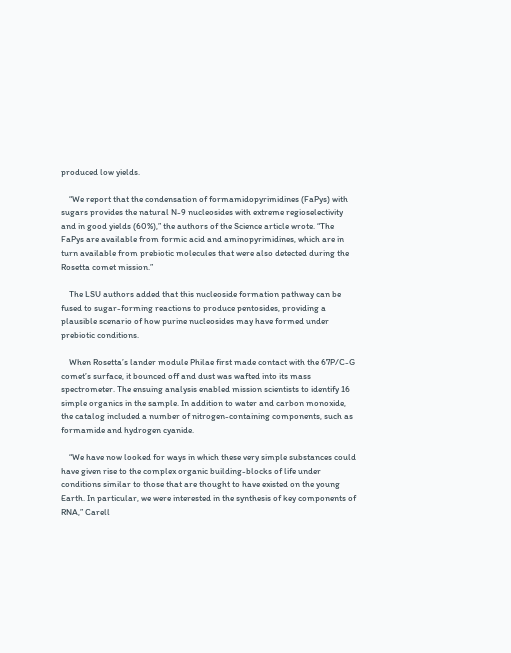produced low yields.

    “We report that the condensation of formamidopyrimidines (FaPys) with sugars provides the natural N-9 nucleosides with extreme regioselectivity and in good yields (60%),” the authors of the Science article wrote. “The FaPys are available from formic acid and aminopyrimidines, which are in turn available from prebiotic molecules that were also detected during the Rosetta comet mission.”

    The LSU authors added that this nucleoside formation pathway can be fused to sugar-forming reactions to produce pentosides, providing a plausible scenario of how purine nucleosides may have formed under prebiotic conditions.

    When Rosetta’s lander module Philae first made contact with the 67P/C-G comet’s surface, it bounced off and dust was wafted into its mass spectrometer. The ensuing analysis enabled mission scientists to identify 16 simple organics in the sample. In addition to water and carbon monoxide, the catalog included a number of nitrogen-containing components, such as formamide and hydrogen cyanide.

    “We have now looked for ways in which these very simple substances could have given rise to the complex organic building-blocks of life under conditions similar to those that are thought to have existed on the young Earth. In particular, we were interested in the synthesis of key components of RNA,” Carell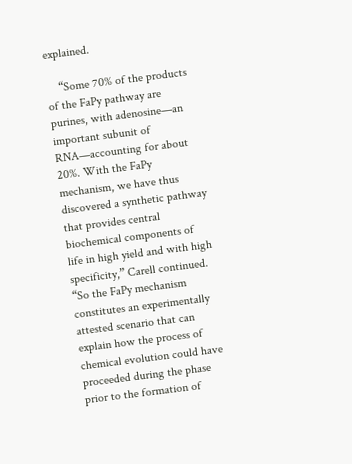explained.

    “Some 70% of the products of the FaPy pathway are purines, with adenosine—an important subunit of RNA—accounting for about 20%. With the FaPy mechanism, we have thus discovered a synthetic pathway that provides central biochemical components of life in high yield and with high specificity,” Carell continued. “So the FaPy mechanism constitutes an experimentally attested scenario that can explain how the process of chemical evolution could have proceeded during the phase prior to the formation of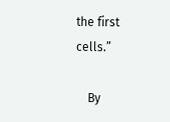the first cells.”

    By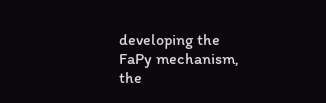developing the FaPy mechanism, the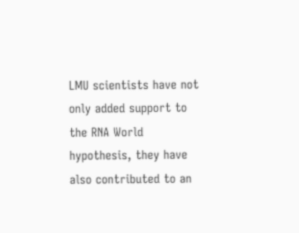LMU scientists have not only added support to the RNA World hypothesis, they have also contributed to an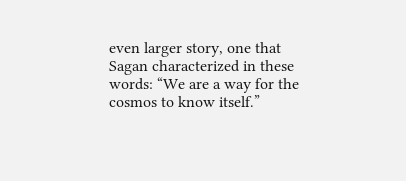even larger story, one that Sagan characterized in these words: “We are a way for the cosmos to know itself.”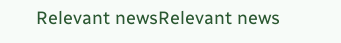Relevant newsRelevant news